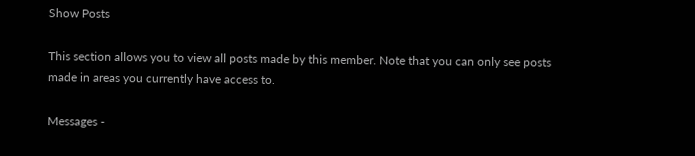Show Posts

This section allows you to view all posts made by this member. Note that you can only see posts made in areas you currently have access to.

Messages -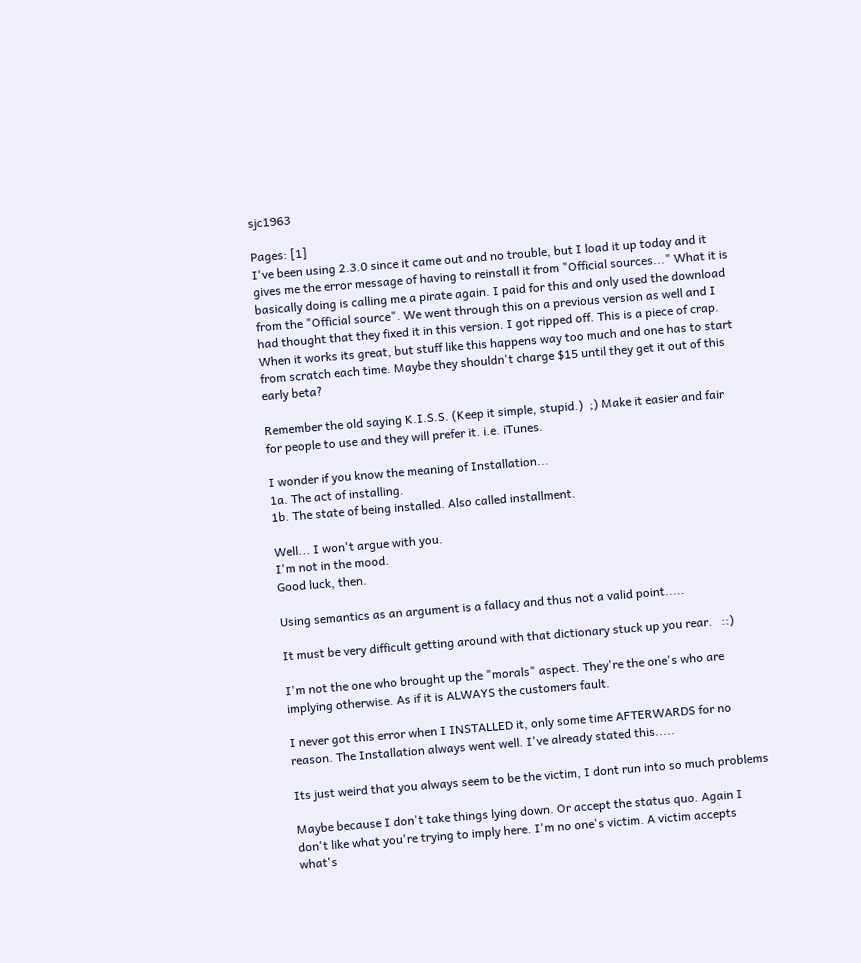sjc1963

Pages: [1]
I've been using 2.3.0 since it came out and no trouble, but I load it up today and it gives me the error message of having to reinstall it from "Official sources..." What it is basically doing is calling me a pirate again. I paid for this and only used the download from the "Official source". We went through this on a previous version as well and I had thought that they fixed it in this version. I got ripped off. This is a piece of crap. When it works its great, but stuff like this happens way too much and one has to start from scratch each time. Maybe they shouldn't charge $15 until they get it out of this early beta?

Remember the old saying K.I.S.S. (Keep it simple, stupid.)  ;) Make it easier and fair for people to use and they will prefer it. i.e. iTunes.

I wonder if you know the meaning of Installation...
1a. The act of installing.
1b. The state of being installed. Also called installment.

Well... I won't argue with you.
I'm not in the mood.
Good luck, then.

Using semantics as an argument is a fallacy and thus not a valid point.....

It must be very difficult getting around with that dictionary stuck up you rear.   ::)

I'm not the one who brought up the "morals" aspect. They're the one's who are implying otherwise. As if it is ALWAYS the customers fault.

I never got this error when I INSTALLED it, only some time AFTERWARDS for no reason. The Installation always went well. I've already stated this.....

Its just weird that you always seem to be the victim, I dont run into so much problems

Maybe because I don't take things lying down. Or accept the status quo. Again I don't like what you're trying to imply here. I'm no one's victim. A victim accepts what's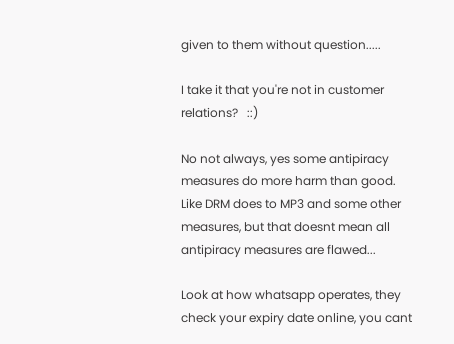given to them without question.....

I take it that you're not in customer relations?   ::)

No not always, yes some antipiracy measures do more harm than good.
Like DRM does to MP3 and some other measures, but that doesnt mean all antipiracy measures are flawed...

Look at how whatsapp operates, they check your expiry date online, you cant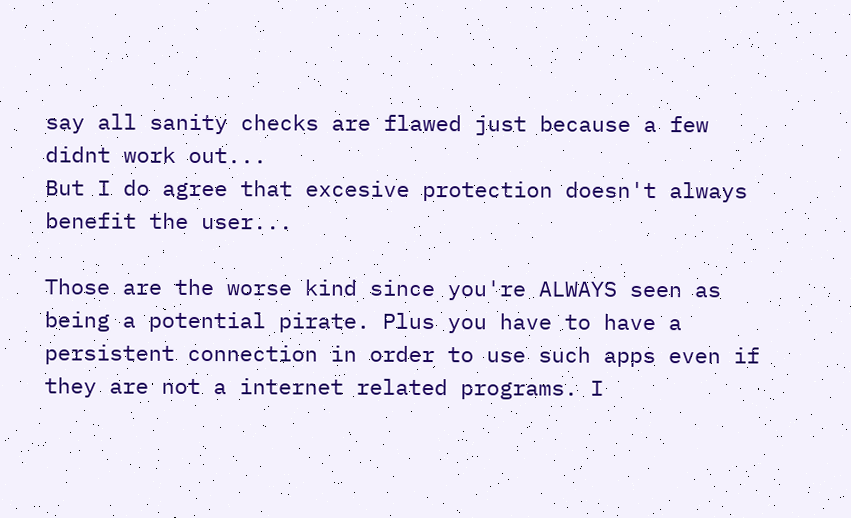say all sanity checks are flawed just because a few didnt work out...
But I do agree that excesive protection doesn't always benefit the user...

Those are the worse kind since you're ALWAYS seen as being a potential pirate. Plus you have to have a persistent connection in order to use such apps even if they are not a internet related programs. I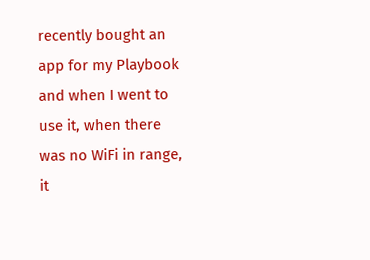recently bought an app for my Playbook and when I went to use it, when there was no WiFi in range, it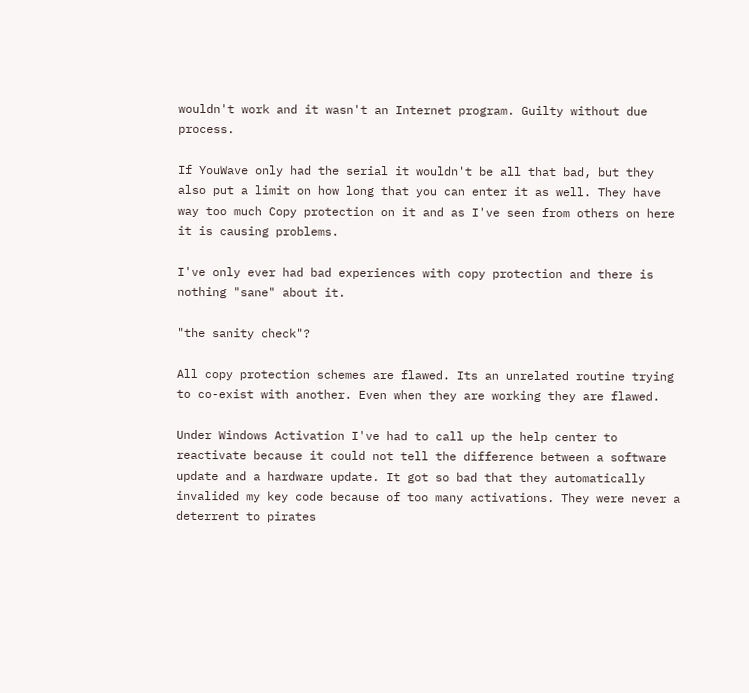wouldn't work and it wasn't an Internet program. Guilty without due process.

If YouWave only had the serial it wouldn't be all that bad, but they also put a limit on how long that you can enter it as well. They have way too much Copy protection on it and as I've seen from others on here it is causing problems.

I've only ever had bad experiences with copy protection and there is nothing "sane" about it.

"the sanity check"?

All copy protection schemes are flawed. Its an unrelated routine trying to co-exist with another. Even when they are working they are flawed.

Under Windows Activation I've had to call up the help center to reactivate because it could not tell the difference between a software update and a hardware update. It got so bad that they automatically invalided my key code because of too many activations. They were never a deterrent to pirates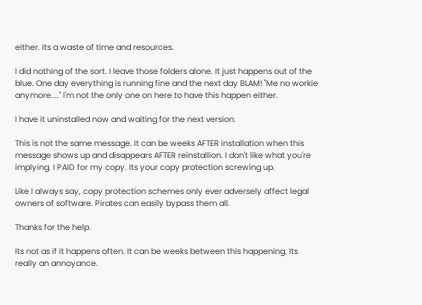either. Its a waste of time and resources.

I did nothing of the sort. I leave those folders alone. It just happens out of the blue. One day everything is running fine and the next day BLAM! "Me no workie anymore...." I'm not the only one on here to have this happen either.

I have it uninstalled now and waiting for the next version.

This is not the same message. It can be weeks AFTER installation when this message shows up and disappears AFTER reinstallion. I don't like what you're implying. I PAID for my copy. Its your copy protection screwing up.

Like I always say, copy protection schemes only ever adversely affect legal owners of software. Pirates can easily bypass them all.

Thanks for the help.

Its not as if it happens often. It can be weeks between this happening. Its really an annoyance.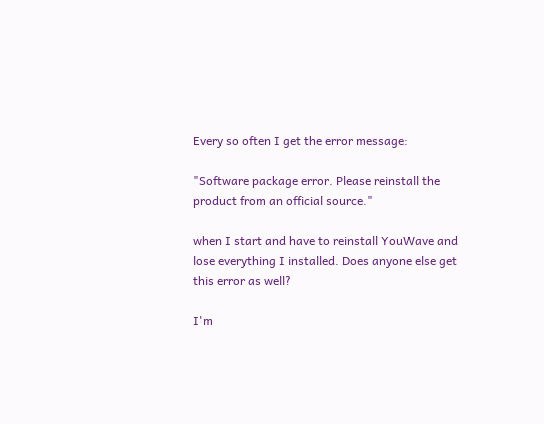Every so often I get the error message:

"Software package error. Please reinstall the product from an official source."

when I start and have to reinstall YouWave and lose everything I installed. Does anyone else get this error as well?

I'm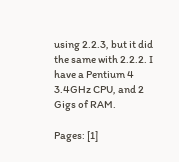using 2.2.3, but it did the same with 2.2.2. I have a Pentium 4 3.4GHz CPU, and 2 Gigs of RAM.

Pages: [1]